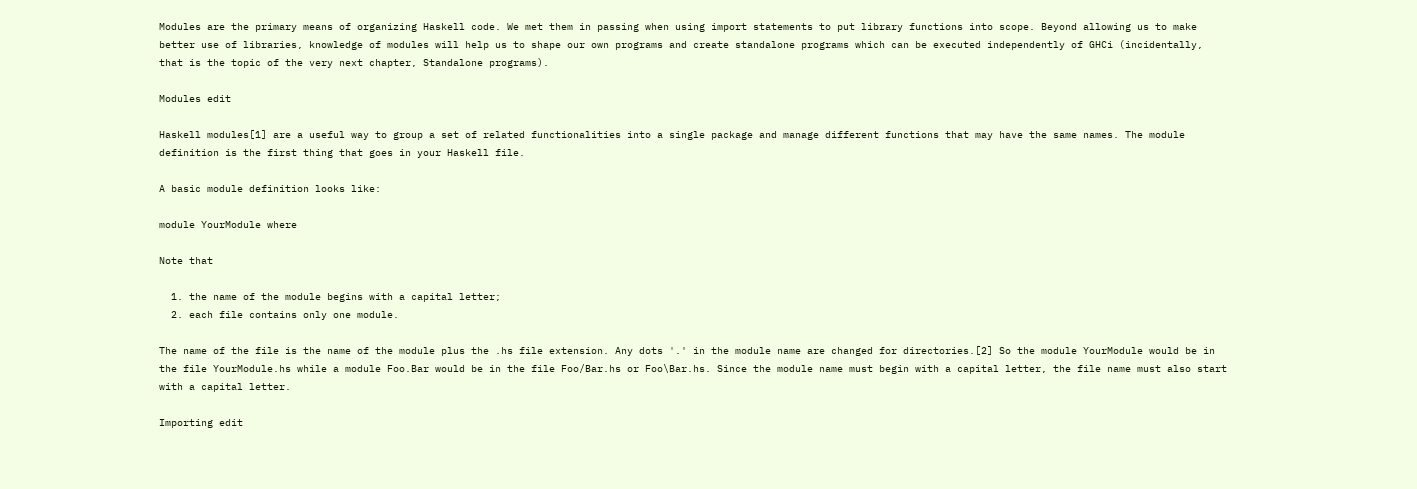Modules are the primary means of organizing Haskell code. We met them in passing when using import statements to put library functions into scope. Beyond allowing us to make better use of libraries, knowledge of modules will help us to shape our own programs and create standalone programs which can be executed independently of GHCi (incidentally, that is the topic of the very next chapter, Standalone programs).

Modules edit

Haskell modules[1] are a useful way to group a set of related functionalities into a single package and manage different functions that may have the same names. The module definition is the first thing that goes in your Haskell file.

A basic module definition looks like:

module YourModule where

Note that

  1. the name of the module begins with a capital letter;
  2. each file contains only one module.

The name of the file is the name of the module plus the .hs file extension. Any dots '.' in the module name are changed for directories.[2] So the module YourModule would be in the file YourModule.hs while a module Foo.Bar would be in the file Foo/Bar.hs or Foo\Bar.hs. Since the module name must begin with a capital letter, the file name must also start with a capital letter.

Importing edit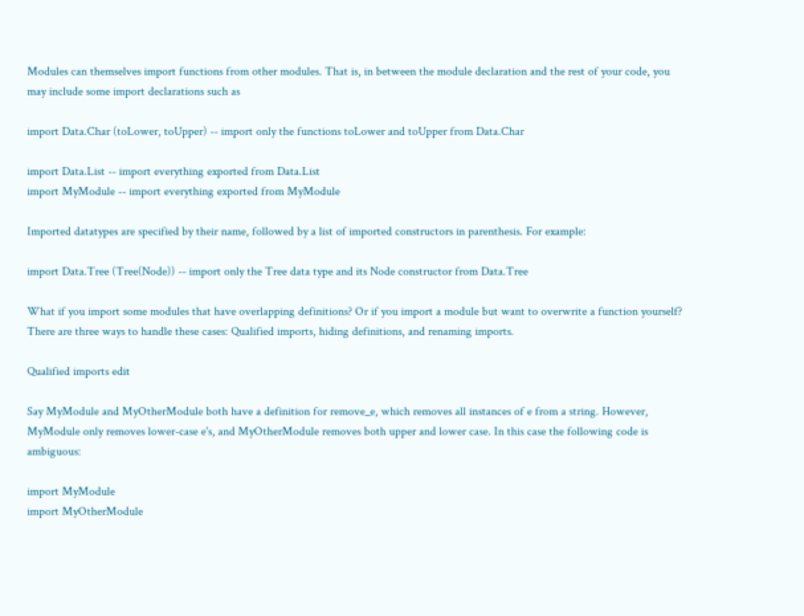Modules can themselves import functions from other modules. That is, in between the module declaration and the rest of your code, you may include some import declarations such as

import Data.Char (toLower, toUpper) -- import only the functions toLower and toUpper from Data.Char

import Data.List -- import everything exported from Data.List
import MyModule -- import everything exported from MyModule

Imported datatypes are specified by their name, followed by a list of imported constructors in parenthesis. For example:

import Data.Tree (Tree(Node)) -- import only the Tree data type and its Node constructor from Data.Tree

What if you import some modules that have overlapping definitions? Or if you import a module but want to overwrite a function yourself? There are three ways to handle these cases: Qualified imports, hiding definitions, and renaming imports.

Qualified imports edit

Say MyModule and MyOtherModule both have a definition for remove_e, which removes all instances of e from a string. However, MyModule only removes lower-case e's, and MyOtherModule removes both upper and lower case. In this case the following code is ambiguous:

import MyModule
import MyOtherModule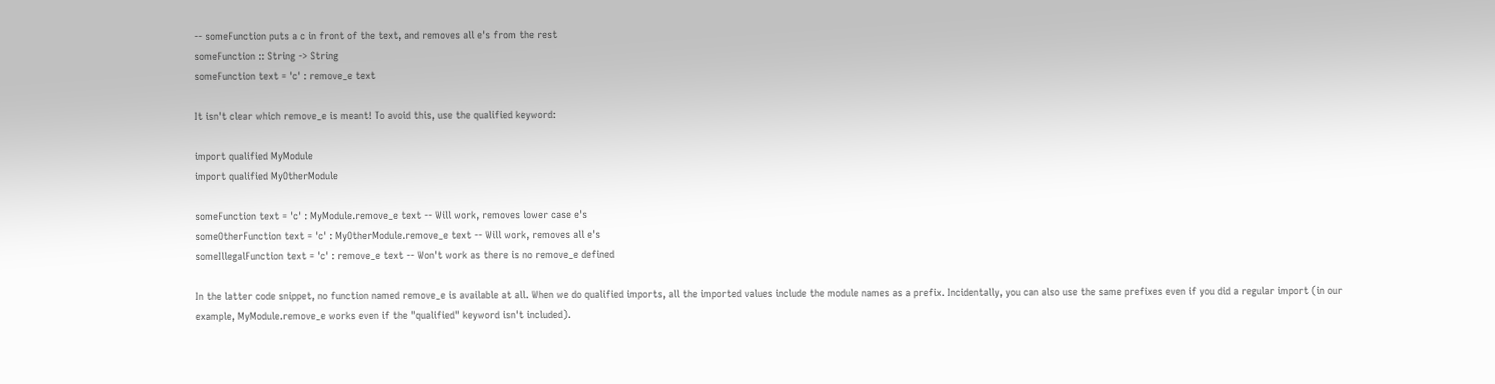-- someFunction puts a c in front of the text, and removes all e's from the rest
someFunction :: String -> String
someFunction text = 'c' : remove_e text

It isn't clear which remove_e is meant! To avoid this, use the qualified keyword:

import qualified MyModule
import qualified MyOtherModule

someFunction text = 'c' : MyModule.remove_e text -- Will work, removes lower case e's
someOtherFunction text = 'c' : MyOtherModule.remove_e text -- Will work, removes all e's
someIllegalFunction text = 'c' : remove_e text -- Won't work as there is no remove_e defined

In the latter code snippet, no function named remove_e is available at all. When we do qualified imports, all the imported values include the module names as a prefix. Incidentally, you can also use the same prefixes even if you did a regular import (in our example, MyModule.remove_e works even if the "qualified" keyword isn't included).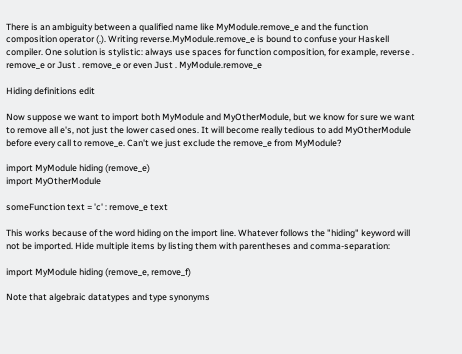There is an ambiguity between a qualified name like MyModule.remove_e and the function composition operator (.). Writing reverse.MyModule.remove_e is bound to confuse your Haskell compiler. One solution is stylistic: always use spaces for function composition, for example, reverse . remove_e or Just . remove_e or even Just . MyModule.remove_e

Hiding definitions edit

Now suppose we want to import both MyModule and MyOtherModule, but we know for sure we want to remove all e's, not just the lower cased ones. It will become really tedious to add MyOtherModule before every call to remove_e. Can't we just exclude the remove_e from MyModule?

import MyModule hiding (remove_e)
import MyOtherModule

someFunction text = 'c' : remove_e text

This works because of the word hiding on the import line. Whatever follows the "hiding" keyword will not be imported. Hide multiple items by listing them with parentheses and comma-separation:

import MyModule hiding (remove_e, remove_f)

Note that algebraic datatypes and type synonyms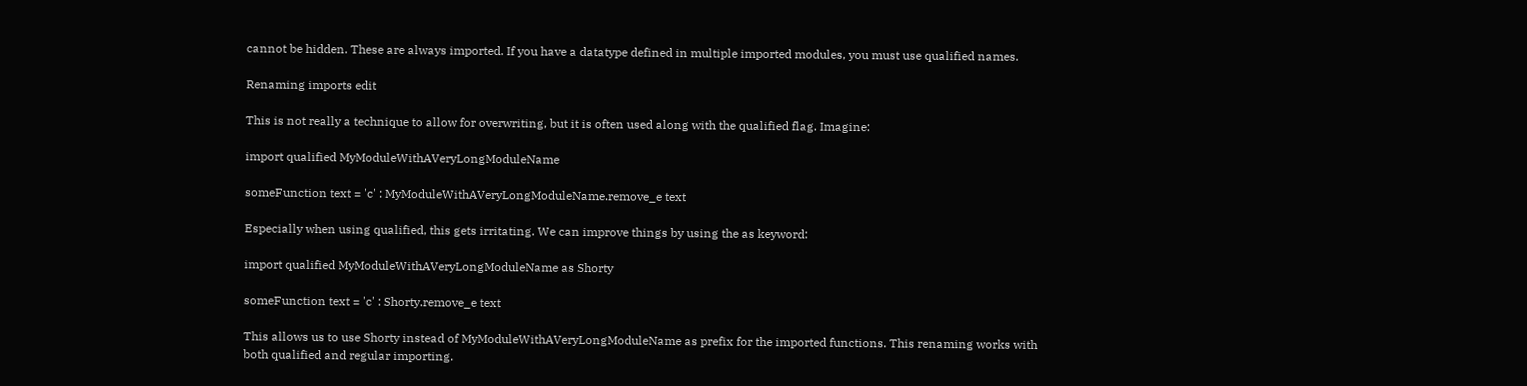cannot be hidden. These are always imported. If you have a datatype defined in multiple imported modules, you must use qualified names.

Renaming imports edit

This is not really a technique to allow for overwriting, but it is often used along with the qualified flag. Imagine:

import qualified MyModuleWithAVeryLongModuleName

someFunction text = 'c' : MyModuleWithAVeryLongModuleName.remove_e text

Especially when using qualified, this gets irritating. We can improve things by using the as keyword:

import qualified MyModuleWithAVeryLongModuleName as Shorty

someFunction text = 'c' : Shorty.remove_e text

This allows us to use Shorty instead of MyModuleWithAVeryLongModuleName as prefix for the imported functions. This renaming works with both qualified and regular importing.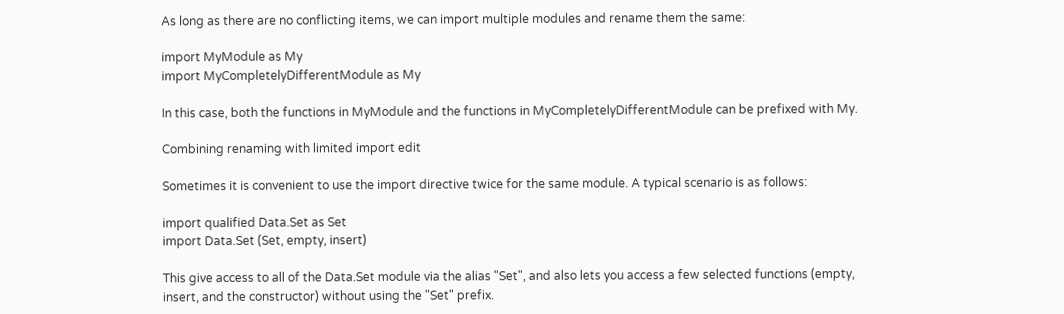As long as there are no conflicting items, we can import multiple modules and rename them the same:

import MyModule as My
import MyCompletelyDifferentModule as My

In this case, both the functions in MyModule and the functions in MyCompletelyDifferentModule can be prefixed with My.

Combining renaming with limited import edit

Sometimes it is convenient to use the import directive twice for the same module. A typical scenario is as follows:

import qualified Data.Set as Set
import Data.Set (Set, empty, insert)

This give access to all of the Data.Set module via the alias "Set", and also lets you access a few selected functions (empty, insert, and the constructor) without using the "Set" prefix.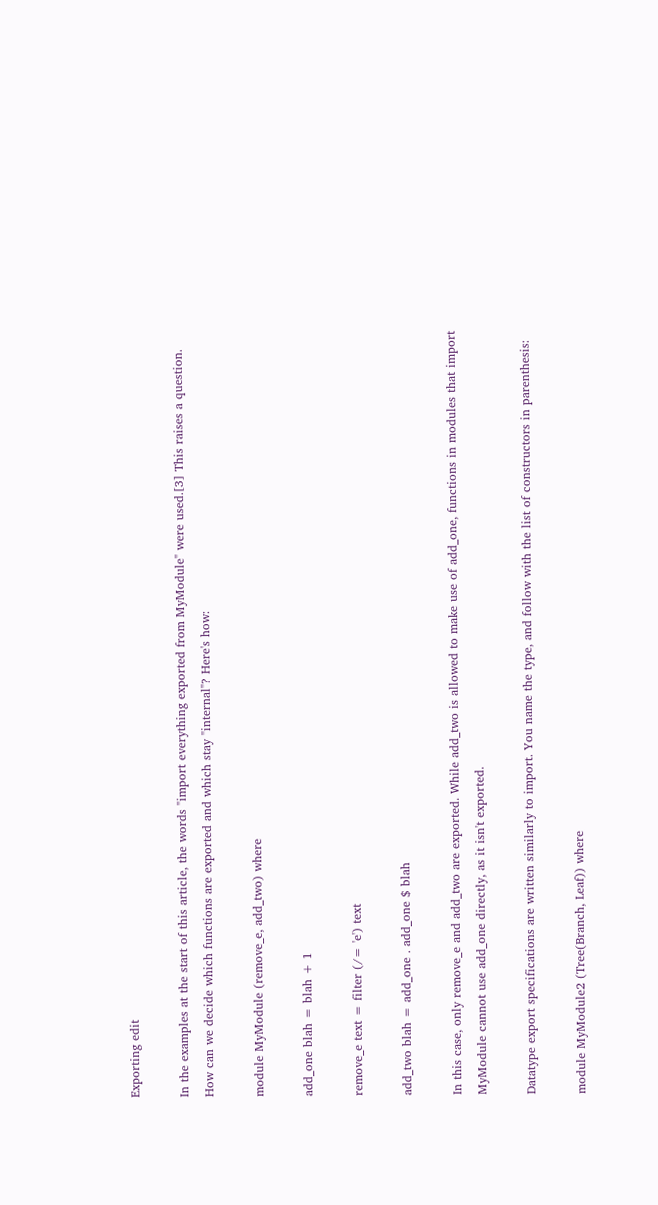Exporting edit

In the examples at the start of this article, the words "import everything exported from MyModule" were used.[3] This raises a question. How can we decide which functions are exported and which stay "internal"? Here's how:

module MyModule (remove_e, add_two) where

add_one blah = blah + 1

remove_e text = filter (/= 'e') text

add_two blah = add_one . add_one $ blah

In this case, only remove_e and add_two are exported. While add_two is allowed to make use of add_one, functions in modules that import MyModule cannot use add_one directly, as it isn't exported.

Datatype export specifications are written similarly to import. You name the type, and follow with the list of constructors in parenthesis:

module MyModule2 (Tree(Branch, Leaf)) where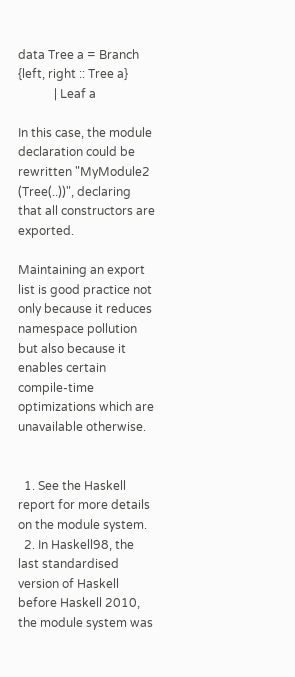data Tree a = Branch {left, right :: Tree a}
            | Leaf a

In this case, the module declaration could be rewritten "MyModule2 (Tree(..))", declaring that all constructors are exported.

Maintaining an export list is good practice not only because it reduces namespace pollution but also because it enables certain compile-time optimizations which are unavailable otherwise.


  1. See the Haskell report for more details on the module system.
  2. In Haskell98, the last standardised version of Haskell before Haskell 2010, the module system was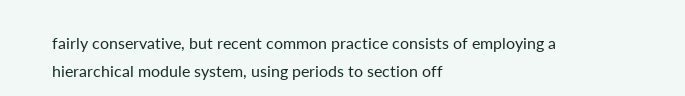fairly conservative, but recent common practice consists of employing a hierarchical module system, using periods to section off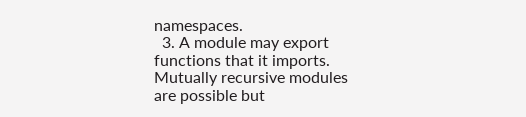namespaces.
  3. A module may export functions that it imports. Mutually recursive modules are possible but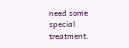need some special treatment.